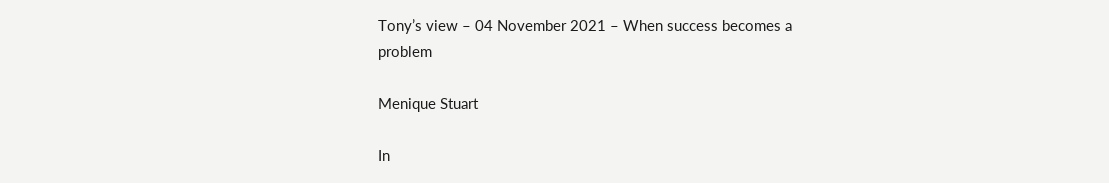Tony’s view – 04 November 2021 – When success becomes a problem

Menique Stuart

In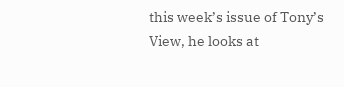this week’s issue of Tony’s View, he looks at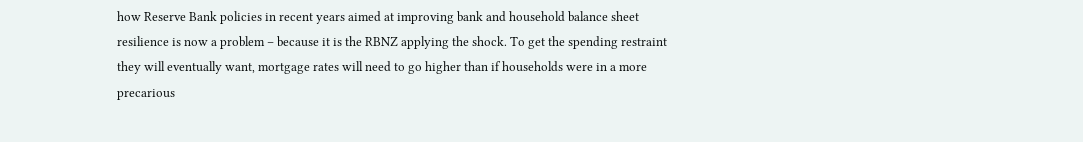how Reserve Bank policies in recent years aimed at improving bank and household balance sheet resilience is now a problem – because it is the RBNZ applying the shock. To get the spending restraint they will eventually want, mortgage rates will need to go higher than if households were in a more precarious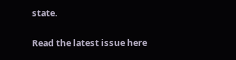state.

Read the latest issue here